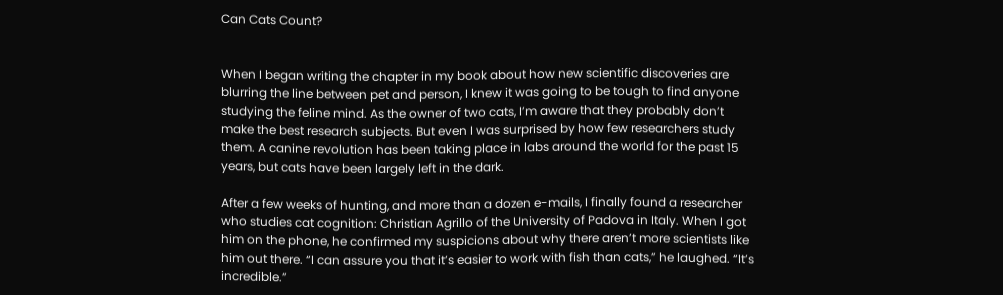Can Cats Count?


When I began writing the chapter in my book about how new scientific discoveries are blurring the line between pet and person, I knew it was going to be tough to find anyone studying the feline mind. As the owner of two cats, I’m aware that they probably don’t make the best research subjects. But even I was surprised by how few researchers study them. A canine revolution has been taking place in labs around the world for the past 15 years, but cats have been largely left in the dark.

After a few weeks of hunting, and more than a dozen e-mails, I finally found a researcher who studies cat cognition: Christian Agrillo of the University of Padova in Italy. When I got him on the phone, he confirmed my suspicions about why there aren’t more scientists like him out there. “I can assure you that it’s easier to work with fish than cats,” he laughed. “It’s incredible.”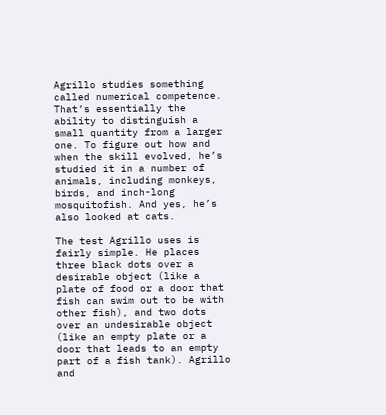Agrillo studies something called numerical competence. That’s essentially the ability to distinguish a small quantity from a larger one. To figure out how and when the skill evolved, he’s studied it in a number of animals, including monkeys, birds, and inch-long mosquitofish. And yes, he’s also looked at cats.

The test Agrillo uses is fairly simple. He places three black dots over a desirable object (like a plate of food or a door that fish can swim out to be with other fish), and two dots over an undesirable object (like an empty plate or a door that leads to an empty part of a fish tank). Agrillo and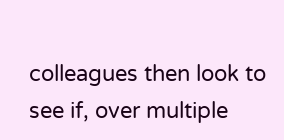colleagues then look to see if, over multiple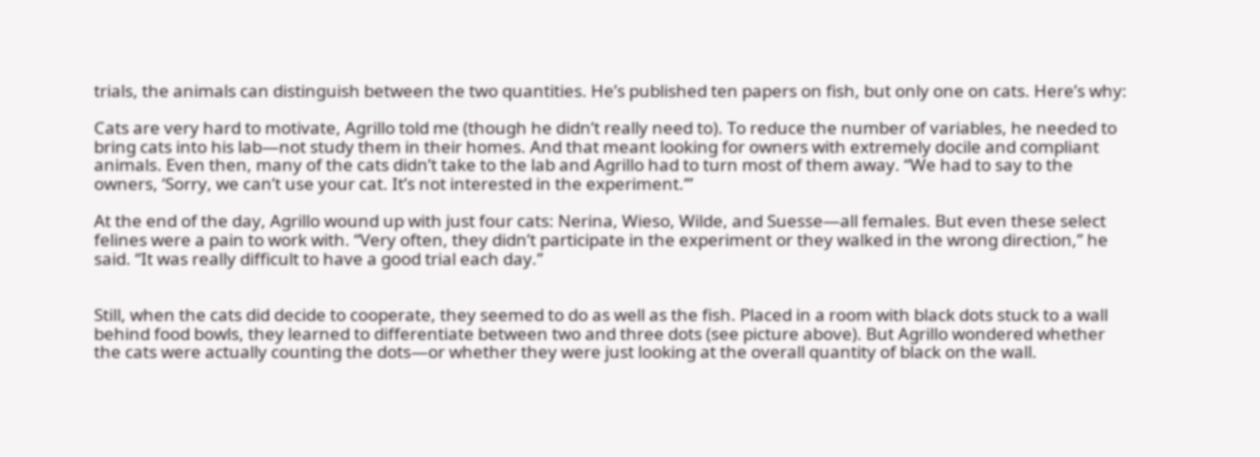trials, the animals can distinguish between the two quantities. He’s published ten papers on fish, but only one on cats. Here’s why:

Cats are very hard to motivate, Agrillo told me (though he didn’t really need to). To reduce the number of variables, he needed to bring cats into his lab—not study them in their homes. And that meant looking for owners with extremely docile and compliant animals. Even then, many of the cats didn’t take to the lab and Agrillo had to turn most of them away. “We had to say to the owners, ‘Sorry, we can’t use your cat. It’s not interested in the experiment.’”

At the end of the day, Agrillo wound up with just four cats: Nerina, Wieso, Wilde, and Suesse—all females. But even these select felines were a pain to work with. “Very often, they didn’t participate in the experiment or they walked in the wrong direction,” he said. “It was really difficult to have a good trial each day.”


Still, when the cats did decide to cooperate, they seemed to do as well as the fish. Placed in a room with black dots stuck to a wall behind food bowls, they learned to differentiate between two and three dots (see picture above). But Agrillo wondered whether the cats were actually counting the dots—or whether they were just looking at the overall quantity of black on the wall.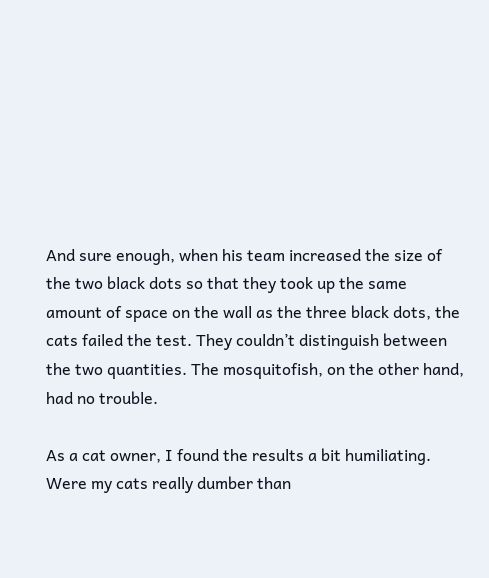And sure enough, when his team increased the size of the two black dots so that they took up the same amount of space on the wall as the three black dots, the cats failed the test. They couldn’t distinguish between the two quantities. The mosquitofish, on the other hand, had no trouble.

As a cat owner, I found the results a bit humiliating. Were my cats really dumber than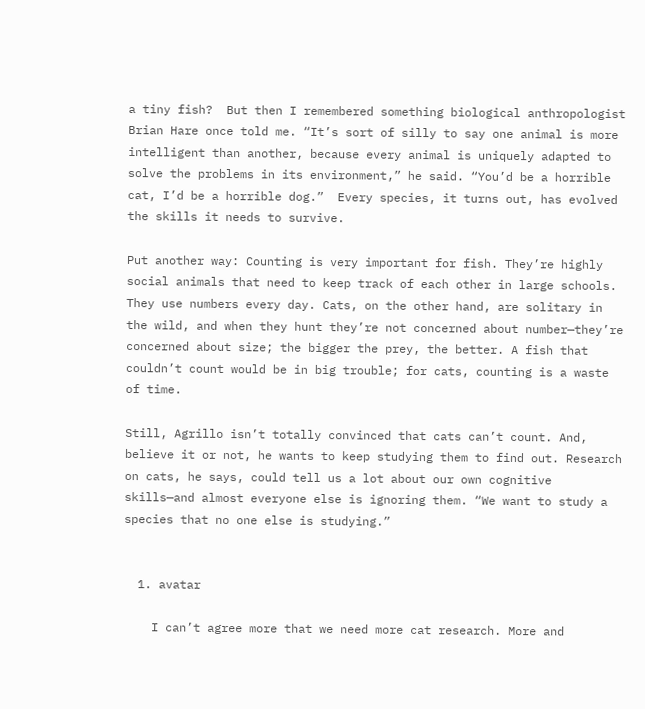a tiny fish?  But then I remembered something biological anthropologist Brian Hare once told me. “It’s sort of silly to say one animal is more intelligent than another, because every animal is uniquely adapted to solve the problems in its environment,” he said. “You’d be a horrible cat, I’d be a horrible dog.”  Every species, it turns out, has evolved the skills it needs to survive.

Put another way: Counting is very important for fish. They’re highly social animals that need to keep track of each other in large schools. They use numbers every day. Cats, on the other hand, are solitary in the wild, and when they hunt they’re not concerned about number—they’re concerned about size; the bigger the prey, the better. A fish that couldn’t count would be in big trouble; for cats, counting is a waste of time.

Still, Agrillo isn’t totally convinced that cats can’t count. And, believe it or not, he wants to keep studying them to find out. Research on cats, he says, could tell us a lot about our own cognitive skills—and almost everyone else is ignoring them. “We want to study a species that no one else is studying.”


  1. avatar

    I can’t agree more that we need more cat research. More and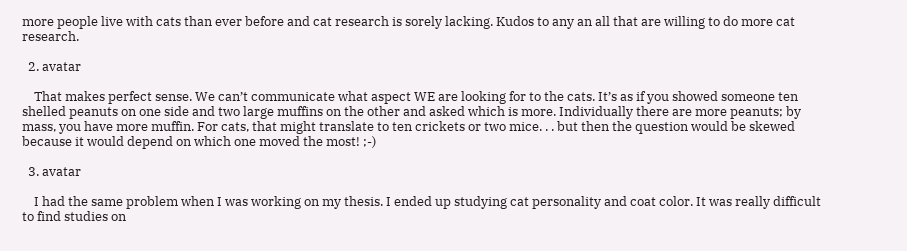more people live with cats than ever before and cat research is sorely lacking. Kudos to any an all that are willing to do more cat research.

  2. avatar

    That makes perfect sense. We can’t communicate what aspect WE are looking for to the cats. It’s as if you showed someone ten shelled peanuts on one side and two large muffins on the other and asked which is more. Individually there are more peanuts; by mass, you have more muffin. For cats, that might translate to ten crickets or two mice. . . but then the question would be skewed because it would depend on which one moved the most! ;-)

  3. avatar

    I had the same problem when I was working on my thesis. I ended up studying cat personality and coat color. It was really difficult to find studies on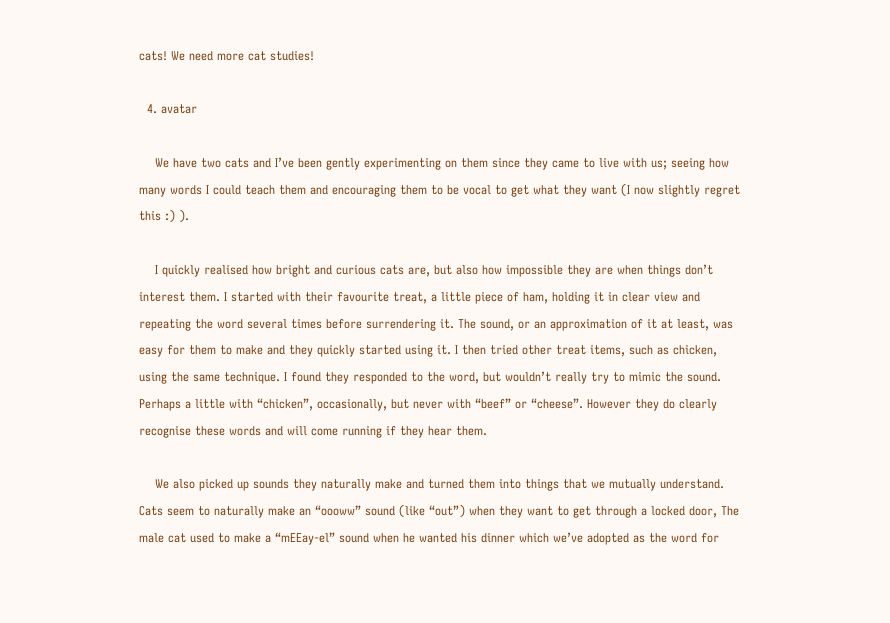cats! We need more cat studies!

  4. avatar

    We have two cats and I’ve been gently experimenting on them since they came to live with us; seeing how many words I could teach them and encouraging them to be vocal to get what they want (I now slightly regret this :) ).

    I quickly realised how bright and curious cats are, but also how impossible they are when things don’t interest them. I started with their favourite treat, a little piece of ham, holding it in clear view and repeating the word several times before surrendering it. The sound, or an approximation of it at least, was easy for them to make and they quickly started using it. I then tried other treat items, such as chicken, using the same technique. I found they responded to the word, but wouldn’t really try to mimic the sound. Perhaps a little with “chicken”, occasionally, but never with “beef” or “cheese”. However they do clearly recognise these words and will come running if they hear them.

    We also picked up sounds they naturally make and turned them into things that we mutually understand. Cats seem to naturally make an “oooww” sound (like “out”) when they want to get through a locked door, The male cat used to make a “mEEay-el” sound when he wanted his dinner which we’ve adopted as the word for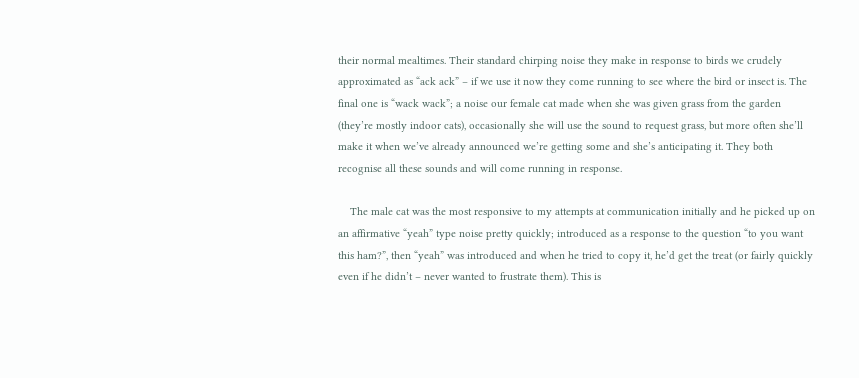their normal mealtimes. Their standard chirping noise they make in response to birds we crudely approximated as “ack ack” – if we use it now they come running to see where the bird or insect is. The final one is “wack wack”; a noise our female cat made when she was given grass from the garden (they’re mostly indoor cats), occasionally she will use the sound to request grass, but more often she’ll make it when we’ve already announced we’re getting some and she’s anticipating it. They both recognise all these sounds and will come running in response.

    The male cat was the most responsive to my attempts at communication initially and he picked up on an affirmative “yeah” type noise pretty quickly; introduced as a response to the question “to you want this ham?”, then “yeah” was introduced and when he tried to copy it, he’d get the treat (or fairly quickly even if he didn’t – never wanted to frustrate them). This is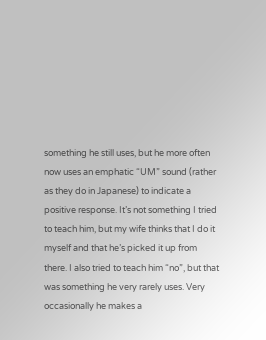something he still uses, but he more often now uses an emphatic “UM” sound (rather as they do in Japanese) to indicate a positive response. It’s not something I tried to teach him, but my wife thinks that I do it myself and that he’s picked it up from there. I also tried to teach him “no”, but that was something he very rarely uses. Very occasionally he makes a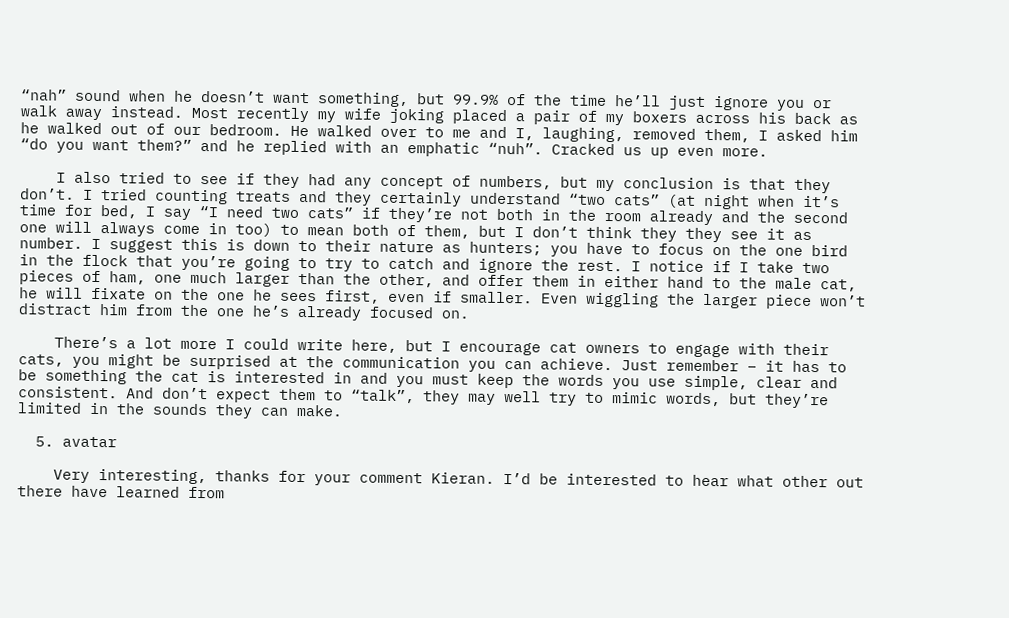“nah” sound when he doesn’t want something, but 99.9% of the time he’ll just ignore you or walk away instead. Most recently my wife joking placed a pair of my boxers across his back as he walked out of our bedroom. He walked over to me and I, laughing, removed them, I asked him “do you want them?” and he replied with an emphatic “nuh”. Cracked us up even more.

    I also tried to see if they had any concept of numbers, but my conclusion is that they don’t. I tried counting treats and they certainly understand “two cats” (at night when it’s time for bed, I say “I need two cats” if they’re not both in the room already and the second one will always come in too) to mean both of them, but I don’t think they they see it as number. I suggest this is down to their nature as hunters; you have to focus on the one bird in the flock that you’re going to try to catch and ignore the rest. I notice if I take two pieces of ham, one much larger than the other, and offer them in either hand to the male cat, he will fixate on the one he sees first, even if smaller. Even wiggling the larger piece won’t distract him from the one he’s already focused on.

    There’s a lot more I could write here, but I encourage cat owners to engage with their cats, you might be surprised at the communication you can achieve. Just remember – it has to be something the cat is interested in and you must keep the words you use simple, clear and consistent. And don’t expect them to “talk”, they may well try to mimic words, but they’re limited in the sounds they can make.

  5. avatar

    Very interesting, thanks for your comment Kieran. I’d be interested to hear what other out there have learned from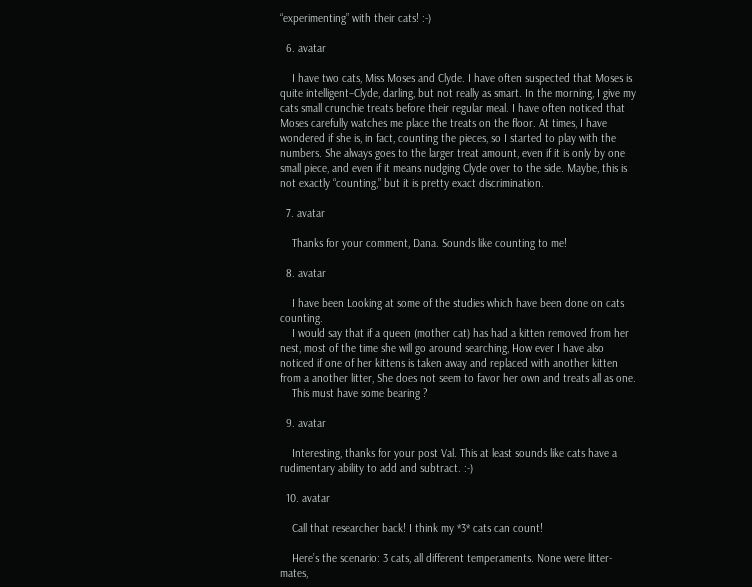“experimenting” with their cats! :-)

  6. avatar

    I have two cats, Miss Moses and Clyde. I have often suspected that Moses is quite intelligent–Clyde, darling, but not really as smart. In the morning, I give my cats small crunchie treats before their regular meal. I have often noticed that Moses carefully watches me place the treats on the floor. At times, I have wondered if she is, in fact, counting the pieces, so I started to play with the numbers. She always goes to the larger treat amount, even if it is only by one small piece, and even if it means nudging Clyde over to the side. Maybe, this is not exactly “counting,” but it is pretty exact discrimination.

  7. avatar

    Thanks for your comment, Dana. Sounds like counting to me!

  8. avatar

    I have been Looking at some of the studies which have been done on cats counting.
    I would say that if a queen (mother cat) has had a kitten removed from her nest, most of the time she will go around searching, How ever I have also noticed if one of her kittens is taken away and replaced with another kitten from a another litter, She does not seem to favor her own and treats all as one.
    This must have some bearing ?

  9. avatar

    Interesting, thanks for your post Val. This at least sounds like cats have a rudimentary ability to add and subtract. :-)

  10. avatar

    Call that researcher back! I think my *3* cats can count!

    Here’s the scenario: 3 cats, all different temperaments. None were litter-mates,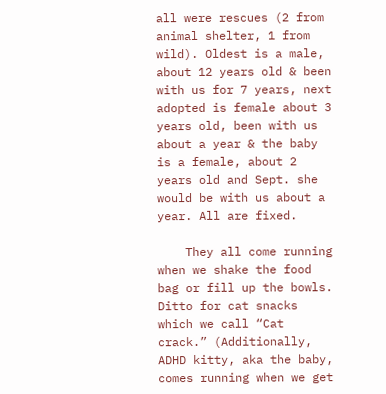all were rescues (2 from animal shelter, 1 from wild). Oldest is a male, about 12 years old & been with us for 7 years, next adopted is female about 3 years old, been with us about a year & the baby is a female, about 2 years old and Sept. she would be with us about a year. All are fixed.

    They all come running when we shake the food bag or fill up the bowls. Ditto for cat snacks which we call “Cat crack.” (Additionally, ADHD kitty, aka the baby, comes running when we get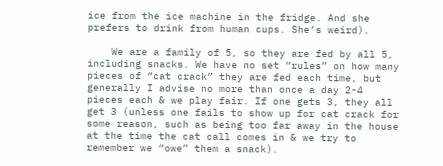ice from the ice machine in the fridge. And she prefers to drink from human cups. She’s weird).

    We are a family of 5, so they are fed by all 5, including snacks. We have no set “rules” on how many pieces of “cat crack” they are fed each time, but generally I advise no more than once a day 2-4 pieces each & we play fair. If one gets 3, they all get 3 (unless one fails to show up for cat crack for some reason, such as being too far away in the house at the time the cat call comes in & we try to remember we “owe” them a snack).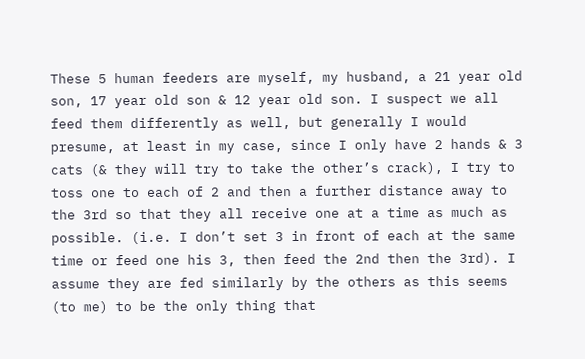These 5 human feeders are myself, my husband, a 21 year old son, 17 year old son & 12 year old son. I suspect we all feed them differently as well, but generally I would presume, at least in my case, since I only have 2 hands & 3 cats (& they will try to take the other’s crack), I try to toss one to each of 2 and then a further distance away to the 3rd so that they all receive one at a time as much as possible. (i.e. I don’t set 3 in front of each at the same time or feed one his 3, then feed the 2nd then the 3rd). I assume they are fed similarly by the others as this seems (to me) to be the only thing that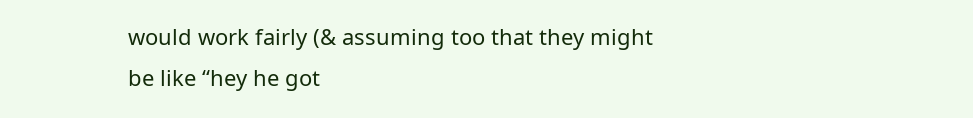would work fairly (& assuming too that they might be like “hey he got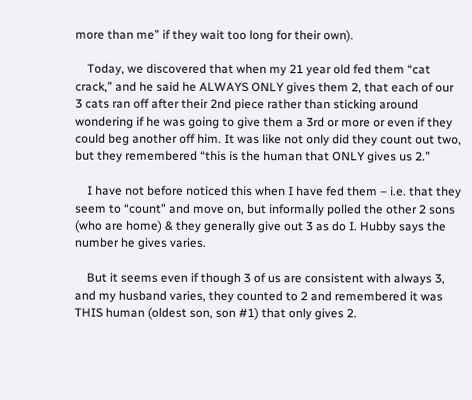more than me” if they wait too long for their own).

    Today, we discovered that when my 21 year old fed them “cat crack,” and he said he ALWAYS ONLY gives them 2, that each of our 3 cats ran off after their 2nd piece rather than sticking around wondering if he was going to give them a 3rd or more or even if they could beg another off him. It was like not only did they count out two, but they remembered “this is the human that ONLY gives us 2.”

    I have not before noticed this when I have fed them – i.e. that they seem to “count” and move on, but informally polled the other 2 sons (who are home) & they generally give out 3 as do I. Hubby says the number he gives varies.

    But it seems even if though 3 of us are consistent with always 3, and my husband varies, they counted to 2 and remembered it was THIS human (oldest son, son #1) that only gives 2.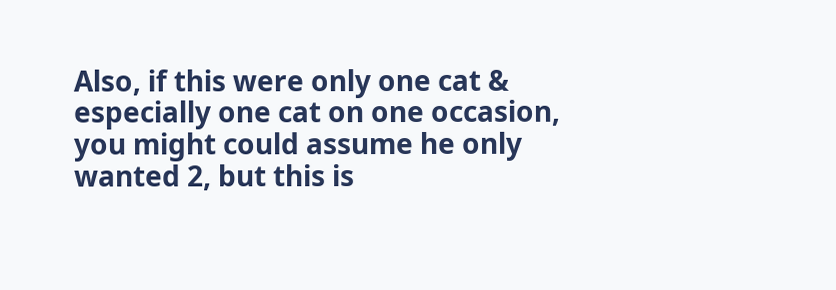Also, if this were only one cat & especially one cat on one occasion, you might could assume he only wanted 2, but this is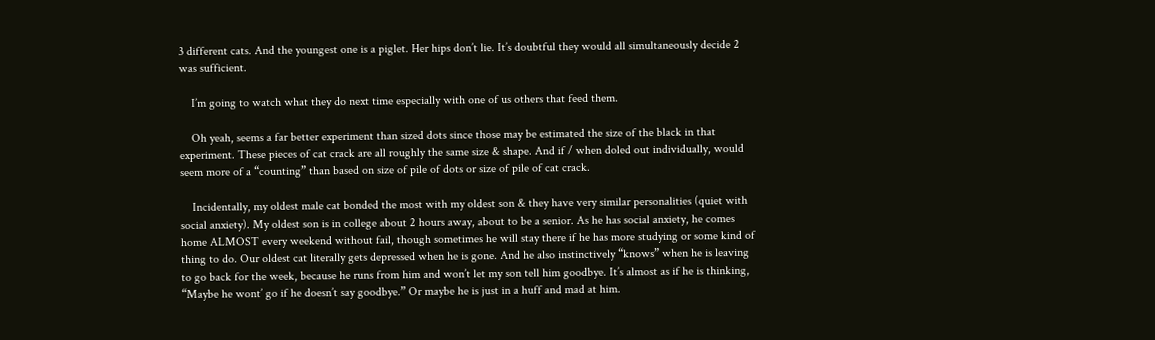3 different cats. And the youngest one is a piglet. Her hips don’t lie. It’s doubtful they would all simultaneously decide 2 was sufficient.

    I’m going to watch what they do next time especially with one of us others that feed them.

    Oh yeah, seems a far better experiment than sized dots since those may be estimated the size of the black in that experiment. These pieces of cat crack are all roughly the same size & shape. And if / when doled out individually, would seem more of a “counting” than based on size of pile of dots or size of pile of cat crack.

    Incidentally, my oldest male cat bonded the most with my oldest son & they have very similar personalities (quiet with social anxiety). My oldest son is in college about 2 hours away, about to be a senior. As he has social anxiety, he comes home ALMOST every weekend without fail, though sometimes he will stay there if he has more studying or some kind of thing to do. Our oldest cat literally gets depressed when he is gone. And he also instinctively “knows” when he is leaving to go back for the week, because he runs from him and won’t let my son tell him goodbye. It’s almost as if he is thinking, “Maybe he wont’ go if he doesn’t say goodbye.” Or maybe he is just in a huff and mad at him.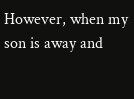However, when my son is away and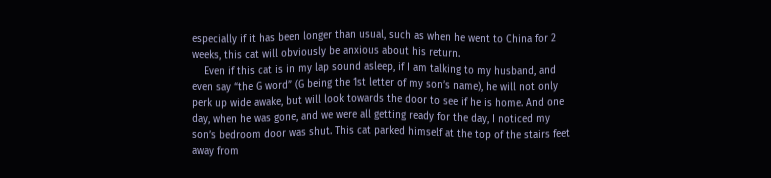especially if it has been longer than usual, such as when he went to China for 2 weeks, this cat will obviously be anxious about his return.
    Even if this cat is in my lap sound asleep, if I am talking to my husband, and even say “the G word” (G being the 1st letter of my son’s name), he will not only perk up wide awake, but will look towards the door to see if he is home. And one day, when he was gone, and we were all getting ready for the day, I noticed my son’s bedroom door was shut. This cat parked himself at the top of the stairs feet away from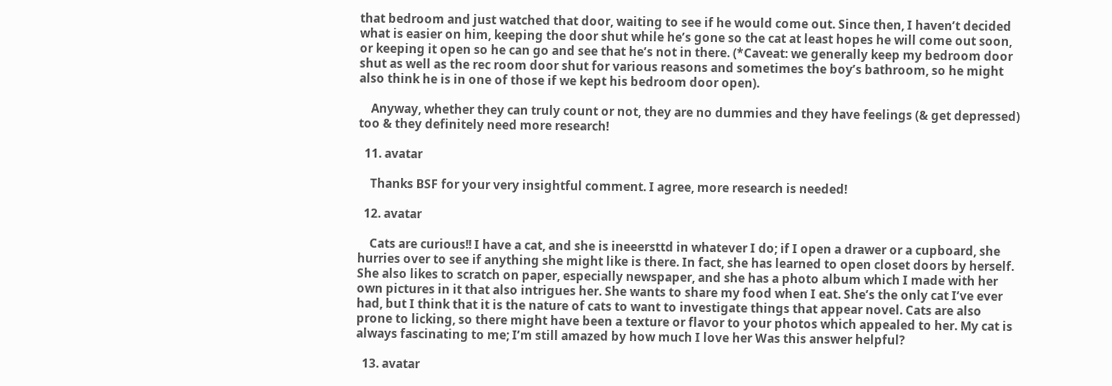that bedroom and just watched that door, waiting to see if he would come out. Since then, I haven’t decided what is easier on him, keeping the door shut while he’s gone so the cat at least hopes he will come out soon, or keeping it open so he can go and see that he’s not in there. (*Caveat: we generally keep my bedroom door shut as well as the rec room door shut for various reasons and sometimes the boy’s bathroom, so he might also think he is in one of those if we kept his bedroom door open).

    Anyway, whether they can truly count or not, they are no dummies and they have feelings (& get depressed) too & they definitely need more research!

  11. avatar

    Thanks BSF for your very insightful comment. I agree, more research is needed!

  12. avatar

    Cats are curious!! I have a cat, and she is ineeersttd in whatever I do; if I open a drawer or a cupboard, she hurries over to see if anything she might like is there. In fact, she has learned to open closet doors by herself. She also likes to scratch on paper, especially newspaper, and she has a photo album which I made with her own pictures in it that also intrigues her. She wants to share my food when I eat. She’s the only cat I’ve ever had, but I think that it is the nature of cats to want to investigate things that appear novel. Cats are also prone to licking, so there might have been a texture or flavor to your photos which appealed to her. My cat is always fascinating to me; I’m still amazed by how much I love her Was this answer helpful?

  13. avatar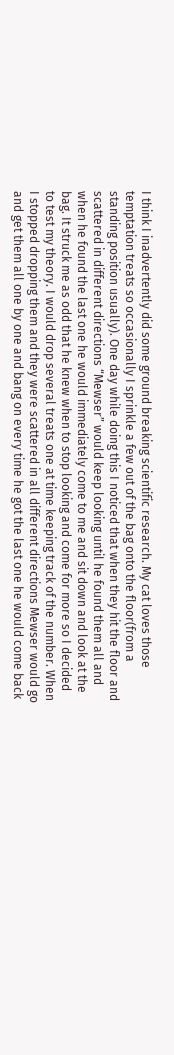I think I inadvertently did some ground breaking scientific research. My cat loves those temptation treats so occasionally I sprinkle a few out of the bag onto the floor(from a standing position usually). One day while doing this I noticed that when they hit the floor and scattered in different directions “Mewser” would keep looking until he found them all and when he found the last one he would immediately come to me and sit down and look at the bag. It struck me as odd that he knew when to stop looking and come for more so I decided to test my theory. I would drop several treats one at time keeping track of the number. When I stopped dropping them and they were scattered in all different directions Mewser would go and get them all one by one and bang on every time he got the last one he would come back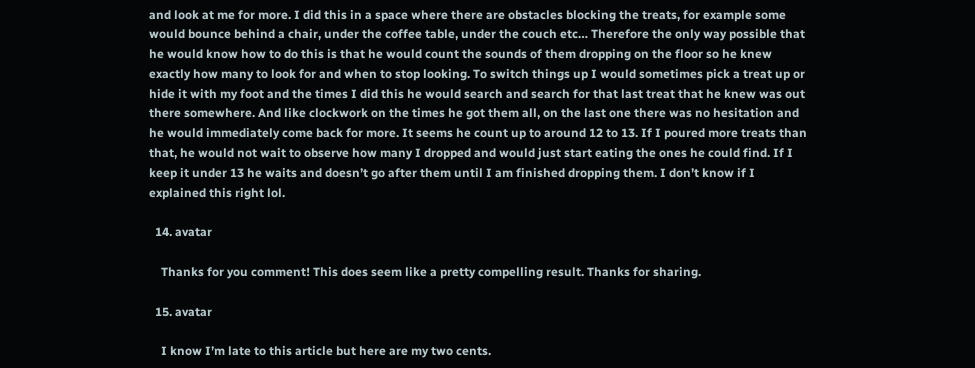and look at me for more. I did this in a space where there are obstacles blocking the treats, for example some would bounce behind a chair, under the coffee table, under the couch etc… Therefore the only way possible that he would know how to do this is that he would count the sounds of them dropping on the floor so he knew exactly how many to look for and when to stop looking. To switch things up I would sometimes pick a treat up or hide it with my foot and the times I did this he would search and search for that last treat that he knew was out there somewhere. And like clockwork on the times he got them all, on the last one there was no hesitation and he would immediately come back for more. It seems he count up to around 12 to 13. If I poured more treats than that, he would not wait to observe how many I dropped and would just start eating the ones he could find. If I keep it under 13 he waits and doesn’t go after them until I am finished dropping them. I don’t know if I explained this right lol.

  14. avatar

    Thanks for you comment! This does seem like a pretty compelling result. Thanks for sharing.

  15. avatar

    I know I’m late to this article but here are my two cents.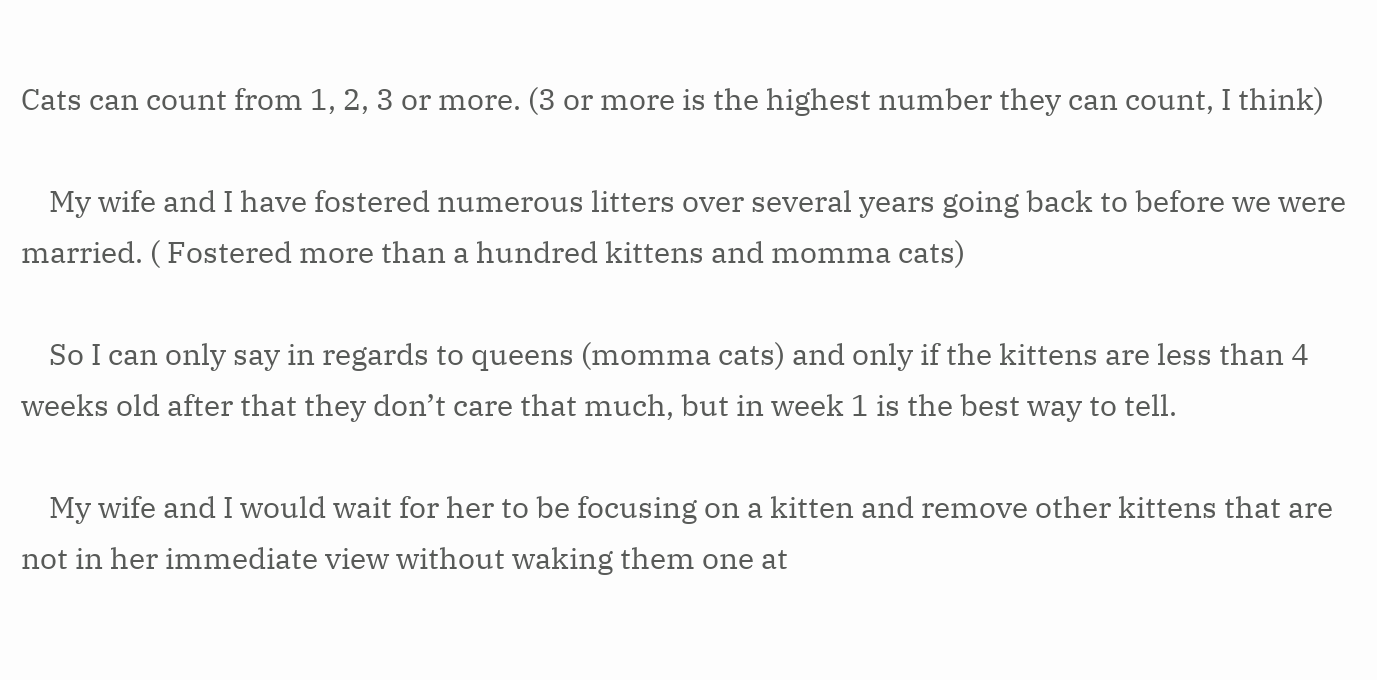Cats can count from 1, 2, 3 or more. (3 or more is the highest number they can count, I think)

    My wife and I have fostered numerous litters over several years going back to before we were married. ( Fostered more than a hundred kittens and momma cats)

    So I can only say in regards to queens (momma cats) and only if the kittens are less than 4 weeks old after that they don’t care that much, but in week 1 is the best way to tell.

    My wife and I would wait for her to be focusing on a kitten and remove other kittens that are not in her immediate view without waking them one at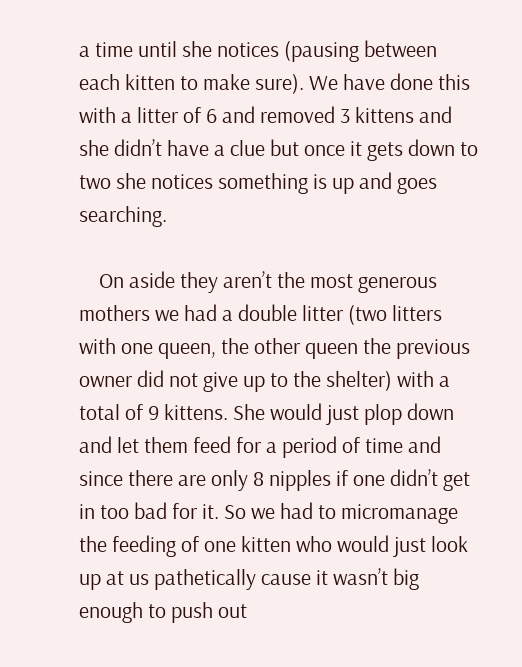a time until she notices (pausing between each kitten to make sure). We have done this with a litter of 6 and removed 3 kittens and she didn’t have a clue but once it gets down to two she notices something is up and goes searching.

    On aside they aren’t the most generous mothers we had a double litter (two litters with one queen, the other queen the previous owner did not give up to the shelter) with a total of 9 kittens. She would just plop down and let them feed for a period of time and since there are only 8 nipples if one didn’t get in too bad for it. So we had to micromanage the feeding of one kitten who would just look up at us pathetically cause it wasn’t big enough to push out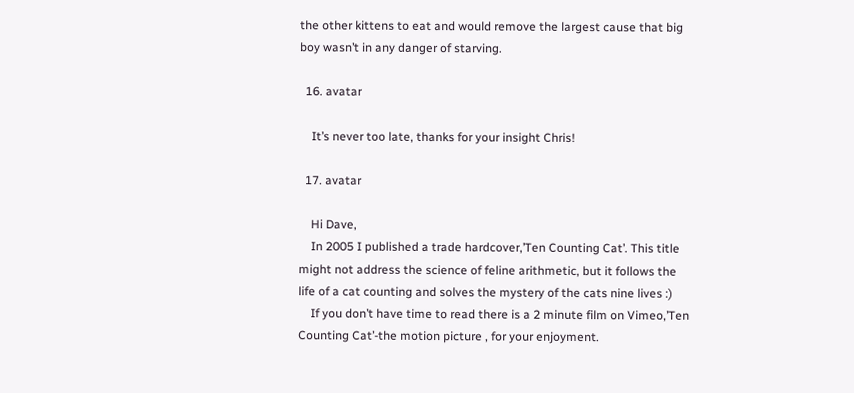the other kittens to eat and would remove the largest cause that big boy wasn’t in any danger of starving.

  16. avatar

    It’s never too late, thanks for your insight Chris!

  17. avatar

    Hi Dave,
    In 2005 I published a trade hardcover,’Ten Counting Cat’. This title might not address the science of feline arithmetic, but it follows the life of a cat counting and solves the mystery of the cats nine lives :)
    If you don’t have time to read there is a 2 minute film on Vimeo,’Ten Counting Cat’-the motion picture , for your enjoyment.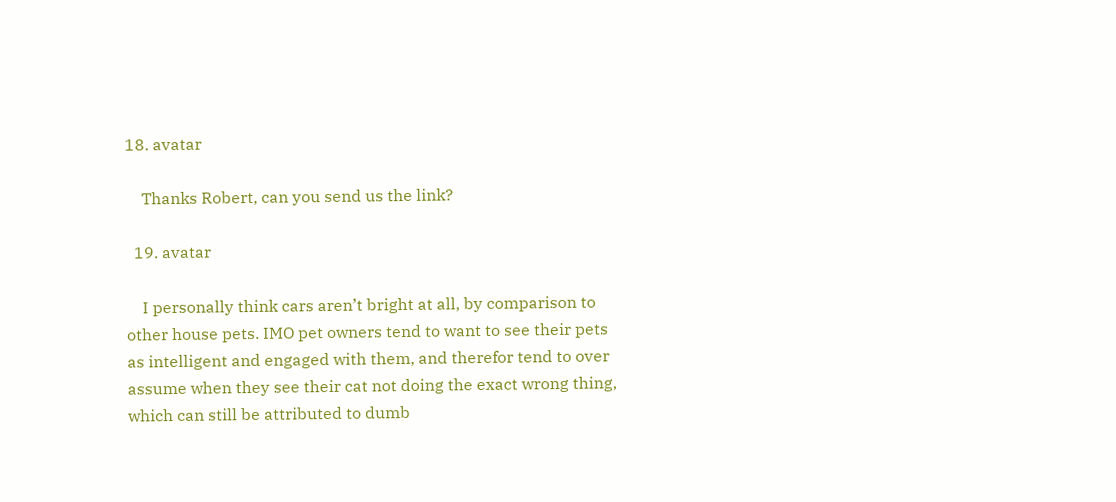18. avatar

    Thanks Robert, can you send us the link?

  19. avatar

    I personally think cars aren’t bright at all, by comparison to other house pets. IMO pet owners tend to want to see their pets as intelligent and engaged with them, and therefor tend to over assume when they see their cat not doing the exact wrong thing, which can still be attributed to dumb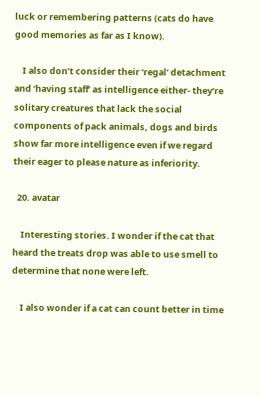luck or remembering patterns (cats do have good memories as far as I know).

    I also don’t consider their ‘regal’ detachment and ‘having staff’ as intelligence either- they’re solitary creatures that lack the social components of pack animals, dogs and birds show far more intelligence even if we regard their eager to please nature as inferiority.

  20. avatar

    Interesting stories. I wonder if the cat that heard the treats drop was able to use smell to determine that none were left.

    I also wonder if a cat can count better in time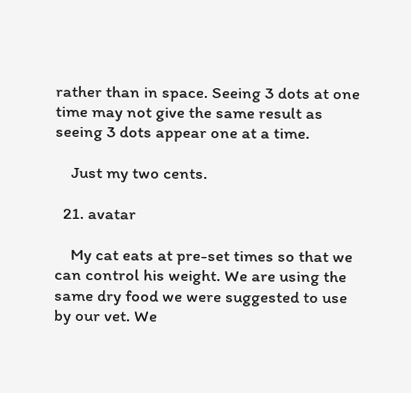rather than in space. Seeing 3 dots at one time may not give the same result as seeing 3 dots appear one at a time.

    Just my two cents.

  21. avatar

    My cat eats at pre-set times so that we can control his weight. We are using the same dry food we were suggested to use by our vet. We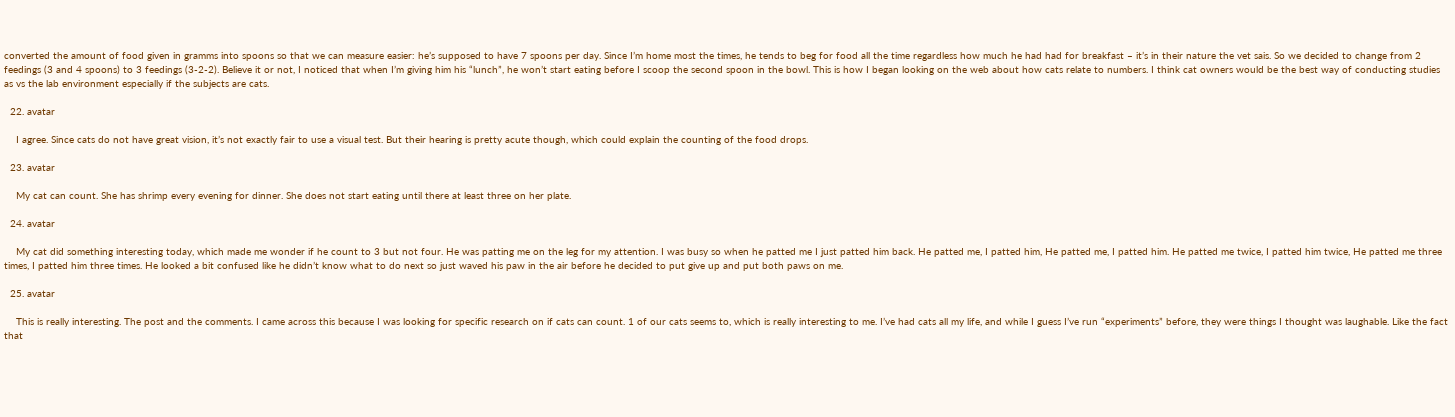converted the amount of food given in gramms into spoons so that we can measure easier: he’s supposed to have 7 spoons per day. Since I’m home most the times, he tends to beg for food all the time regardless how much he had had for breakfast – it’s in their nature the vet sais. So we decided to change from 2 feedings (3 and 4 spoons) to 3 feedings (3-2-2). Believe it or not, I noticed that when I’m giving him his “lunch”, he won’t start eating before I scoop the second spoon in the bowl. This is how I began looking on the web about how cats relate to numbers. I think cat owners would be the best way of conducting studies as vs the lab environment especially if the subjects are cats.

  22. avatar

    I agree. Since cats do not have great vision, it’s not exactly fair to use a visual test. But their hearing is pretty acute though, which could explain the counting of the food drops.

  23. avatar

    My cat can count. She has shrimp every evening for dinner. She does not start eating until there at least three on her plate.

  24. avatar

    My cat did something interesting today, which made me wonder if he count to 3 but not four. He was patting me on the leg for my attention. I was busy so when he patted me I just patted him back. He patted me, I patted him, He patted me, I patted him. He patted me twice, I patted him twice, He patted me three times, I patted him three times. He looked a bit confused like he didn’t know what to do next so just waved his paw in the air before he decided to put give up and put both paws on me.

  25. avatar

    This is really interesting. The post and the comments. I came across this because I was looking for specific research on if cats can count. 1 of our cats seems to, which is really interesting to me. I’ve had cats all my life, and while I guess I’ve run “experiments” before, they were things I thought was laughable. Like the fact that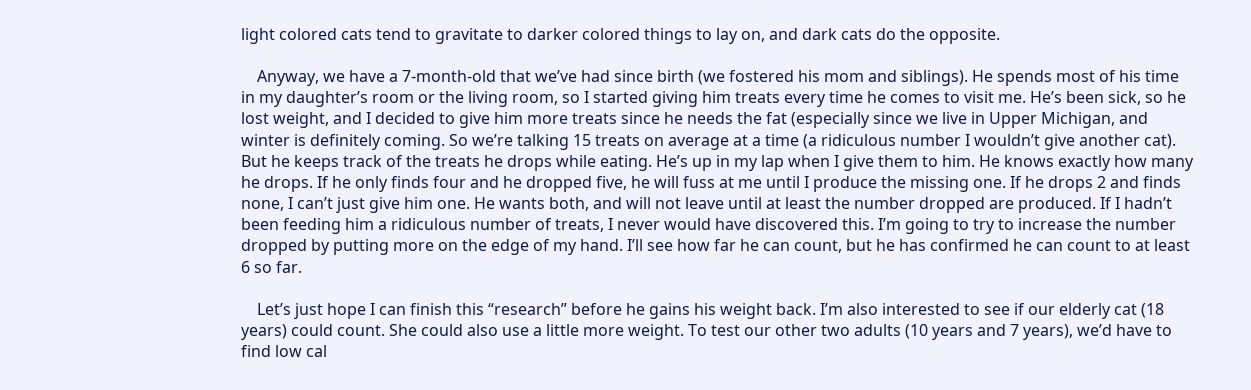light colored cats tend to gravitate to darker colored things to lay on, and dark cats do the opposite.

    Anyway, we have a 7-month-old that we’ve had since birth (we fostered his mom and siblings). He spends most of his time in my daughter’s room or the living room, so I started giving him treats every time he comes to visit me. He’s been sick, so he lost weight, and I decided to give him more treats since he needs the fat (especially since we live in Upper Michigan, and winter is definitely coming. So we’re talking 15 treats on average at a time (a ridiculous number I wouldn’t give another cat). But he keeps track of the treats he drops while eating. He’s up in my lap when I give them to him. He knows exactly how many he drops. If he only finds four and he dropped five, he will fuss at me until I produce the missing one. If he drops 2 and finds none, I can’t just give him one. He wants both, and will not leave until at least the number dropped are produced. If I hadn’t been feeding him a ridiculous number of treats, I never would have discovered this. I’m going to try to increase the number dropped by putting more on the edge of my hand. I’ll see how far he can count, but he has confirmed he can count to at least 6 so far.

    Let’s just hope I can finish this “research” before he gains his weight back. I’m also interested to see if our elderly cat (18 years) could count. She could also use a little more weight. To test our other two adults (10 years and 7 years), we’d have to find low cal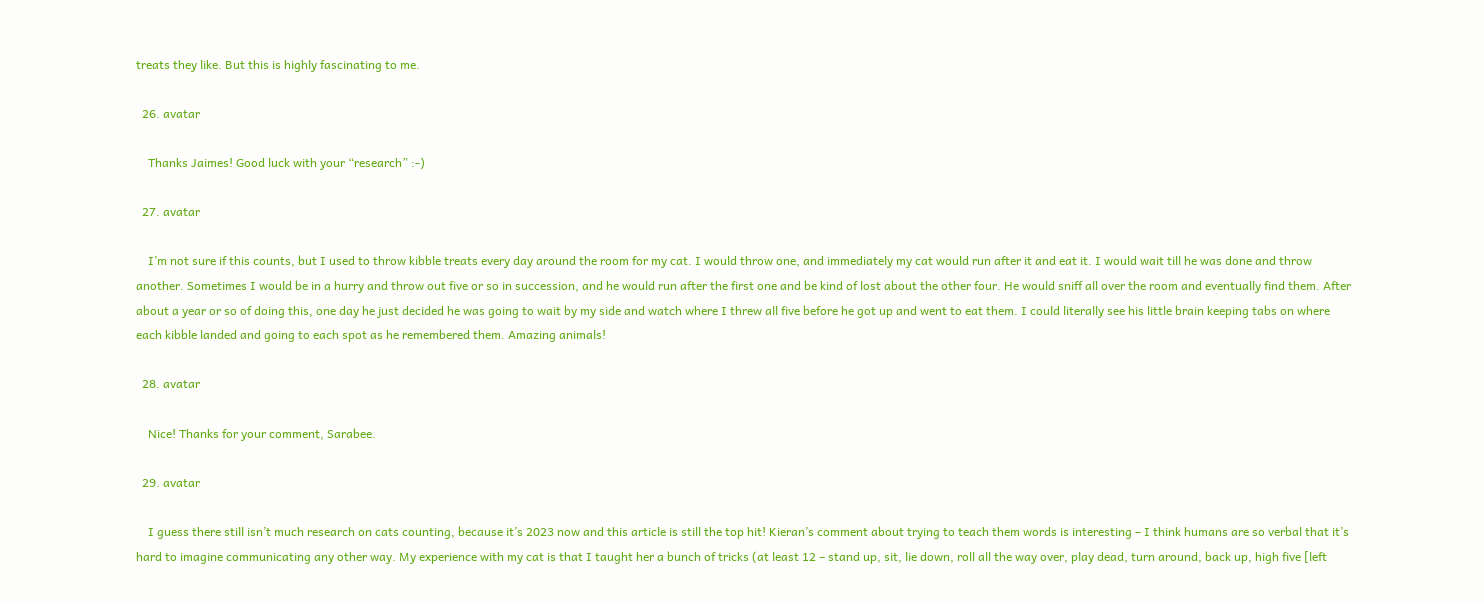treats they like. But this is highly fascinating to me.

  26. avatar

    Thanks Jaimes! Good luck with your “research” :-)

  27. avatar

    I’m not sure if this counts, but I used to throw kibble treats every day around the room for my cat. I would throw one, and immediately my cat would run after it and eat it. I would wait till he was done and throw another. Sometimes I would be in a hurry and throw out five or so in succession, and he would run after the first one and be kind of lost about the other four. He would sniff all over the room and eventually find them. After about a year or so of doing this, one day he just decided he was going to wait by my side and watch where I threw all five before he got up and went to eat them. I could literally see his little brain keeping tabs on where each kibble landed and going to each spot as he remembered them. Amazing animals!

  28. avatar

    Nice! Thanks for your comment, Sarabee.

  29. avatar

    I guess there still isn’t much research on cats counting, because it’s 2023 now and this article is still the top hit! Kieran’s comment about trying to teach them words is interesting – I think humans are so verbal that it’s hard to imagine communicating any other way. My experience with my cat is that I taught her a bunch of tricks (at least 12 – stand up, sit, lie down, roll all the way over, play dead, turn around, back up, high five [left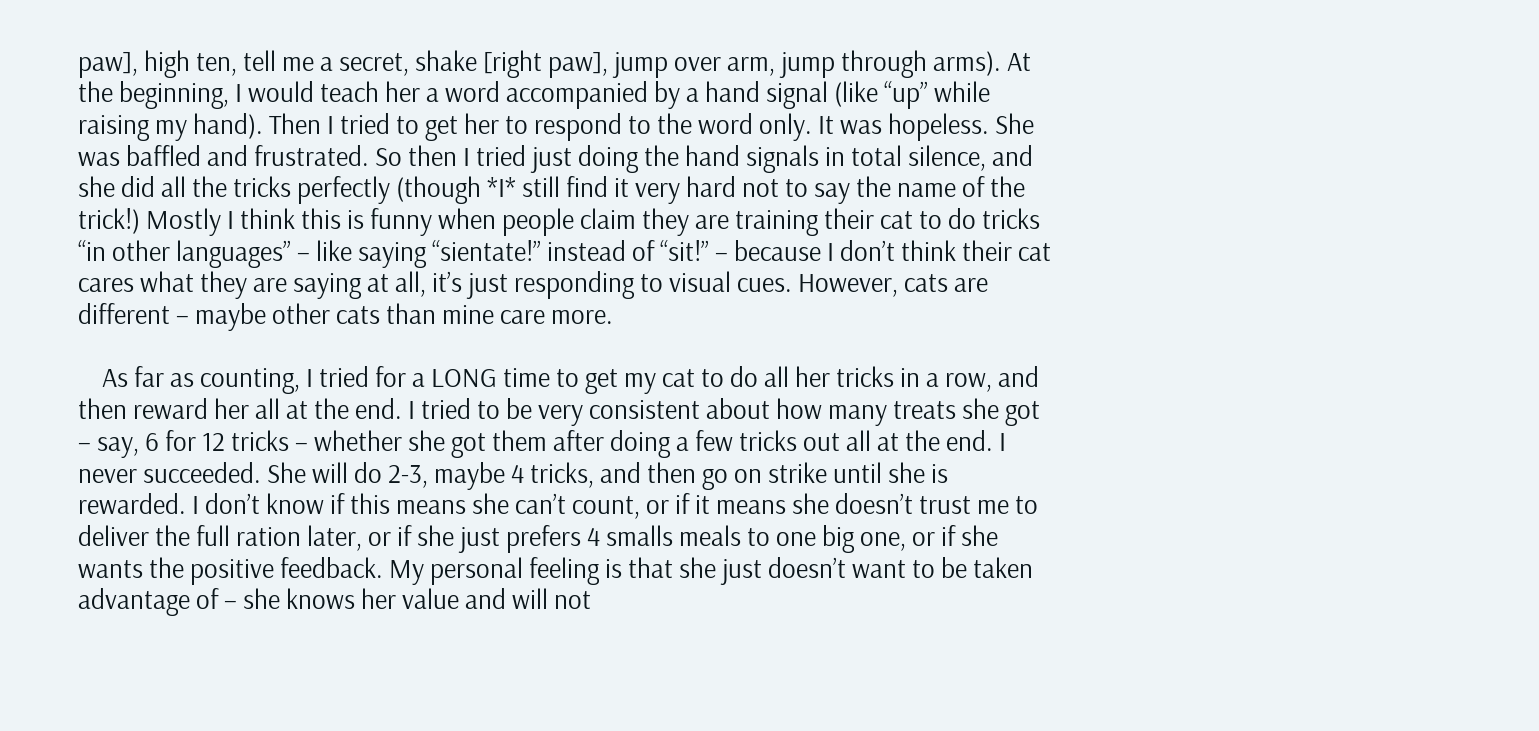paw], high ten, tell me a secret, shake [right paw], jump over arm, jump through arms). At the beginning, I would teach her a word accompanied by a hand signal (like “up” while raising my hand). Then I tried to get her to respond to the word only. It was hopeless. She was baffled and frustrated. So then I tried just doing the hand signals in total silence, and she did all the tricks perfectly (though *I* still find it very hard not to say the name of the trick!) Mostly I think this is funny when people claim they are training their cat to do tricks “in other languages” – like saying “sientate!” instead of “sit!” – because I don’t think their cat cares what they are saying at all, it’s just responding to visual cues. However, cats are different – maybe other cats than mine care more.

    As far as counting, I tried for a LONG time to get my cat to do all her tricks in a row, and then reward her all at the end. I tried to be very consistent about how many treats she got – say, 6 for 12 tricks – whether she got them after doing a few tricks out all at the end. I never succeeded. She will do 2-3, maybe 4 tricks, and then go on strike until she is rewarded. I don’t know if this means she can’t count, or if it means she doesn’t trust me to deliver the full ration later, or if she just prefers 4 smalls meals to one big one, or if she wants the positive feedback. My personal feeling is that she just doesn’t want to be taken advantage of – she knows her value and will not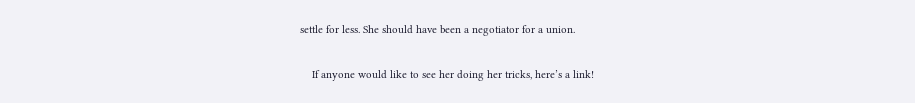settle for less. She should have been a negotiator for a union.

    If anyone would like to see her doing her tricks, here’s a link!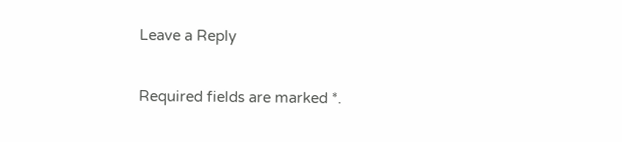Leave a Reply

Required fields are marked *.